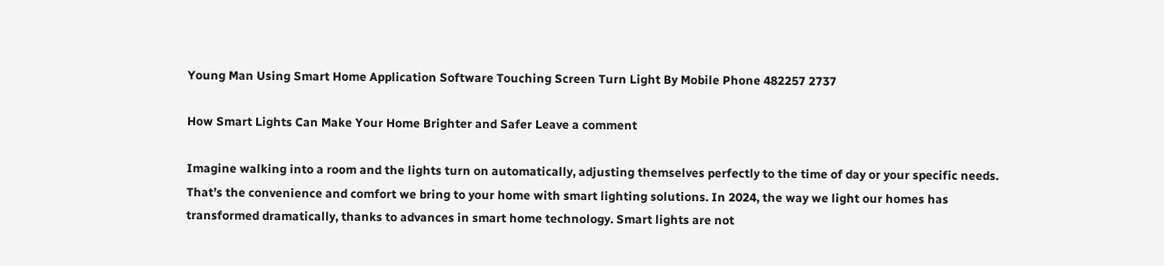Young Man Using Smart Home Application Software Touching Screen Turn Light By Mobile Phone 482257 2737

How Smart Lights Can Make Your Home Brighter and Safer Leave a comment

Imagine walking into a room and the lights turn on automatically, adjusting themselves perfectly to the time of day or your specific needs. That’s the convenience and comfort we bring to your home with smart lighting solutions. In 2024, the way we light our homes has transformed dramatically, thanks to advances in smart home technology. Smart lights are not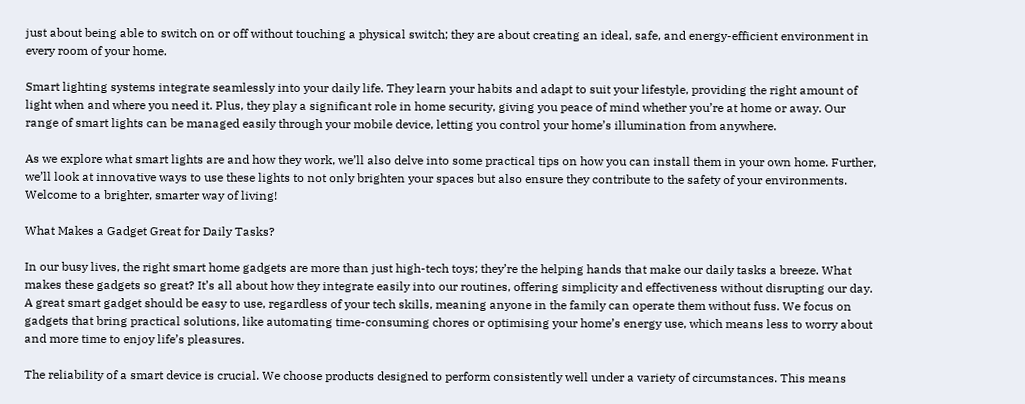just about being able to switch on or off without touching a physical switch; they are about creating an ideal, safe, and energy-efficient environment in every room of your home.

Smart lighting systems integrate seamlessly into your daily life. They learn your habits and adapt to suit your lifestyle, providing the right amount of light when and where you need it. Plus, they play a significant role in home security, giving you peace of mind whether you’re at home or away. Our range of smart lights can be managed easily through your mobile device, letting you control your home’s illumination from anywhere.

As we explore what smart lights are and how they work, we’ll also delve into some practical tips on how you can install them in your own home. Further, we’ll look at innovative ways to use these lights to not only brighten your spaces but also ensure they contribute to the safety of your environments. Welcome to a brighter, smarter way of living!

What Makes a Gadget Great for Daily Tasks?

In our busy lives, the right smart home gadgets are more than just high-tech toys; they’re the helping hands that make our daily tasks a breeze. What makes these gadgets so great? It’s all about how they integrate easily into our routines, offering simplicity and effectiveness without disrupting our day. A great smart gadget should be easy to use, regardless of your tech skills, meaning anyone in the family can operate them without fuss. We focus on gadgets that bring practical solutions, like automating time-consuming chores or optimising your home’s energy use, which means less to worry about and more time to enjoy life’s pleasures.

The reliability of a smart device is crucial. We choose products designed to perform consistently well under a variety of circumstances. This means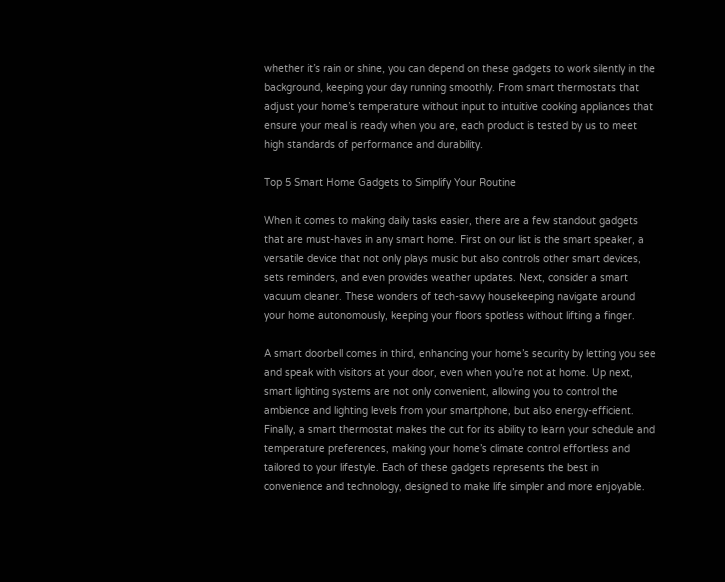whether it’s rain or shine, you can depend on these gadgets to work silently in the background, keeping your day running smoothly. From smart thermostats that adjust your home’s temperature without input to intuitive cooking appliances that ensure your meal is ready when you are, each product is tested by us to meet high standards of performance and durability.

Top 5 Smart Home Gadgets to Simplify Your Routine

When it comes to making daily tasks easier, there are a few standout gadgets that are must-haves in any smart home. First on our list is the smart speaker, a versatile device that not only plays music but also controls other smart devices, sets reminders, and even provides weather updates. Next, consider a smart vacuum cleaner. These wonders of tech-savvy housekeeping navigate around your home autonomously, keeping your floors spotless without lifting a finger.

A smart doorbell comes in third, enhancing your home’s security by letting you see and speak with visitors at your door, even when you’re not at home. Up next, smart lighting systems are not only convenient, allowing you to control the ambience and lighting levels from your smartphone, but also energy-efficient. Finally, a smart thermostat makes the cut for its ability to learn your schedule and temperature preferences, making your home’s climate control effortless and tailored to your lifestyle. Each of these gadgets represents the best in convenience and technology, designed to make life simpler and more enjoyable.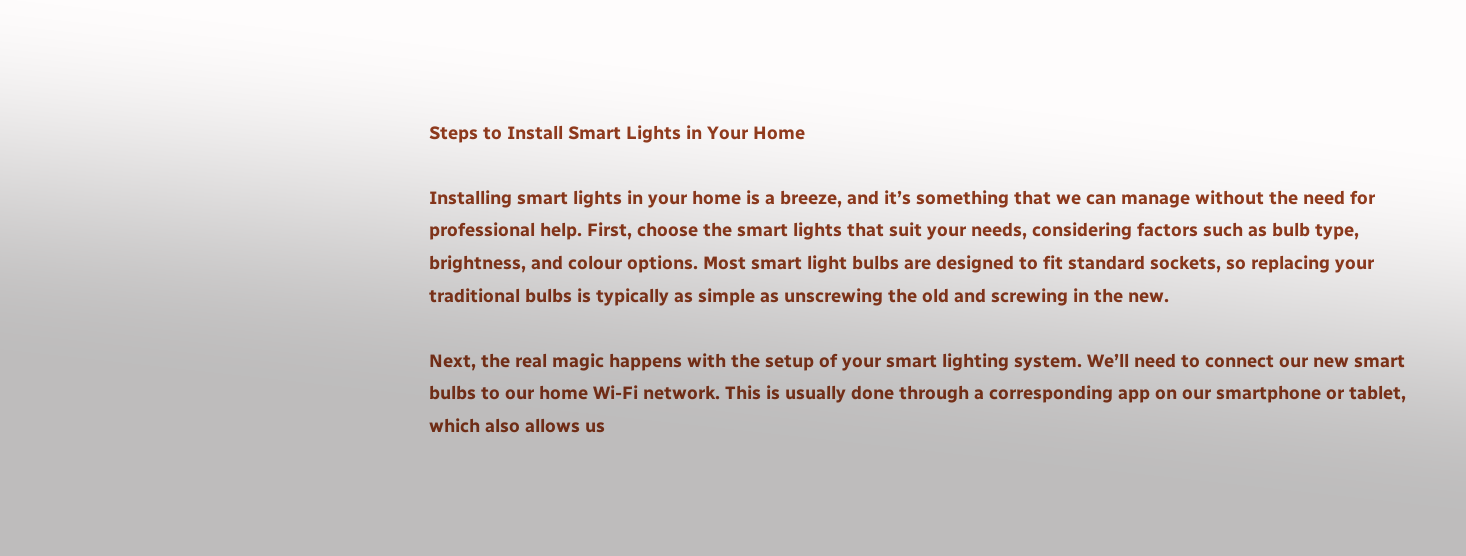Steps to Install Smart Lights in Your Home

Installing smart lights in your home is a breeze, and it’s something that we can manage without the need for professional help. First, choose the smart lights that suit your needs, considering factors such as bulb type, brightness, and colour options. Most smart light bulbs are designed to fit standard sockets, so replacing your traditional bulbs is typically as simple as unscrewing the old and screwing in the new.

Next, the real magic happens with the setup of your smart lighting system. We’ll need to connect our new smart bulbs to our home Wi-Fi network. This is usually done through a corresponding app on our smartphone or tablet, which also allows us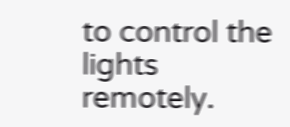to control the lights remotely.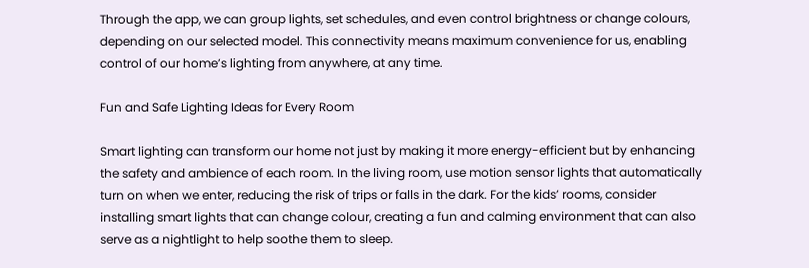Through the app, we can group lights, set schedules, and even control brightness or change colours, depending on our selected model. This connectivity means maximum convenience for us, enabling control of our home’s lighting from anywhere, at any time.

Fun and Safe Lighting Ideas for Every Room

Smart lighting can transform our home not just by making it more energy-efficient but by enhancing the safety and ambience of each room. In the living room, use motion sensor lights that automatically turn on when we enter, reducing the risk of trips or falls in the dark. For the kids’ rooms, consider installing smart lights that can change colour, creating a fun and calming environment that can also serve as a nightlight to help soothe them to sleep.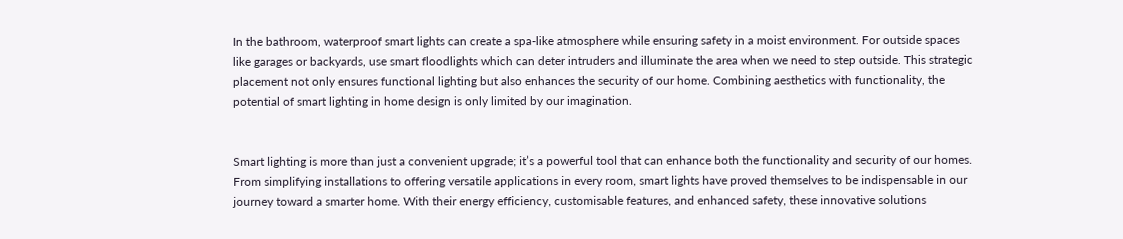In the bathroom, waterproof smart lights can create a spa-like atmosphere while ensuring safety in a moist environment. For outside spaces like garages or backyards, use smart floodlights which can deter intruders and illuminate the area when we need to step outside. This strategic placement not only ensures functional lighting but also enhances the security of our home. Combining aesthetics with functionality, the potential of smart lighting in home design is only limited by our imagination.


Smart lighting is more than just a convenient upgrade; it’s a powerful tool that can enhance both the functionality and security of our homes. From simplifying installations to offering versatile applications in every room, smart lights have proved themselves to be indispensable in our journey toward a smarter home. With their energy efficiency, customisable features, and enhanced safety, these innovative solutions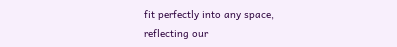fit perfectly into any space, reflecting our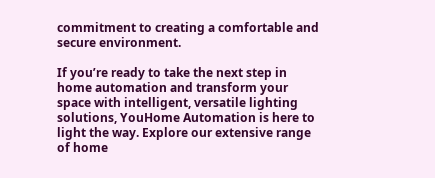commitment to creating a comfortable and secure environment.

If you’re ready to take the next step in home automation and transform your space with intelligent, versatile lighting solutions, YouHome Automation is here to light the way. Explore our extensive range of home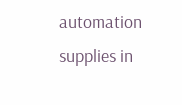automation supplies in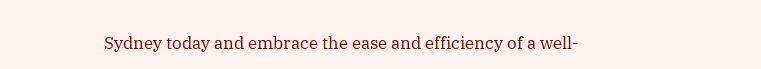Sydney today and embrace the ease and efficiency of a well-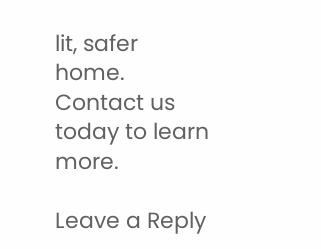lit, safer home. Contact us today to learn more.

Leave a Reply